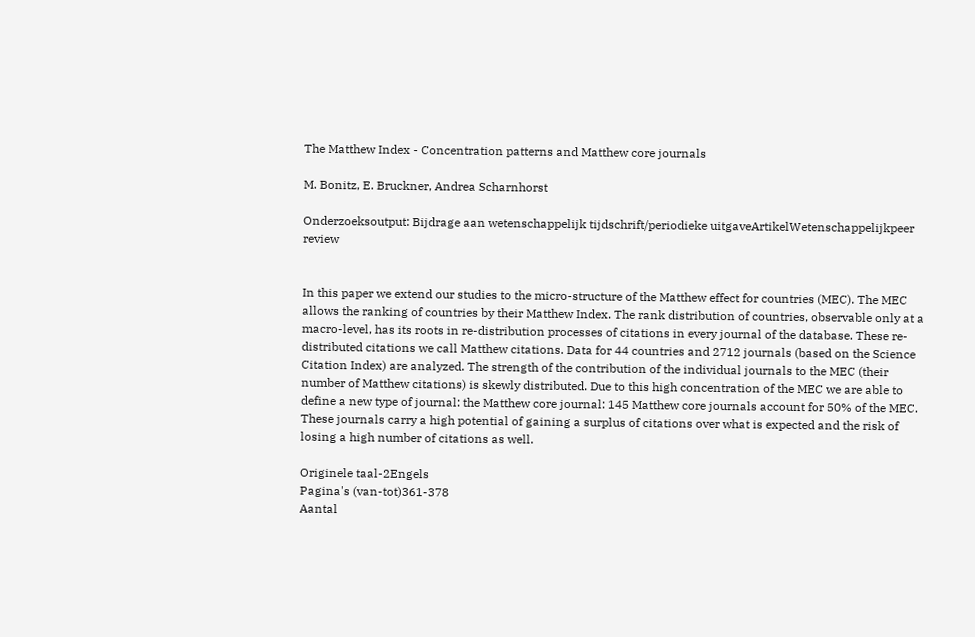The Matthew Index - Concentration patterns and Matthew core journals

M. Bonitz, E. Bruckner, Andrea Scharnhorst

Onderzoeksoutput: Bijdrage aan wetenschappelijk tijdschrift/periodieke uitgaveArtikelWetenschappelijkpeer review


In this paper we extend our studies to the micro-structure of the Matthew effect for countries (MEC). The MEC allows the ranking of countries by their Matthew Index. The rank distribution of countries, observable only at a macro-level, has its roots in re-distribution processes of citations in every journal of the database. These re-distributed citations we call Matthew citations. Data for 44 countries and 2712 journals (based on the Science Citation Index) are analyzed. The strength of the contribution of the individual journals to the MEC (their number of Matthew citations) is skewly distributed. Due to this high concentration of the MEC we are able to define a new type of journal: the Matthew core journal: 145 Matthew core journals account for 50% of the MEC. These journals carry a high potential of gaining a surplus of citations over what is expected and the risk of losing a high number of citations as well.

Originele taal-2Engels
Pagina's (van-tot)361-378
Aantal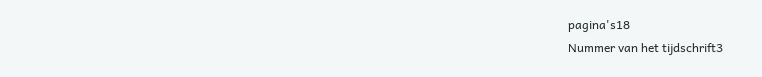pagina's18
Nummer van het tijdschrift3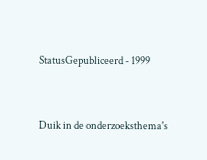StatusGepubliceerd - 1999


Duik in de onderzoeksthema's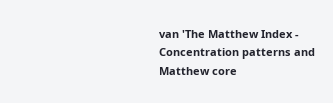van 'The Matthew Index - Concentration patterns and Matthew core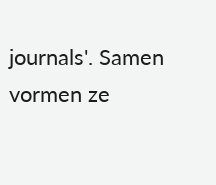journals'. Samen vormen ze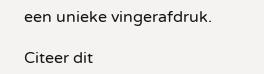een unieke vingerafdruk.

Citeer dit